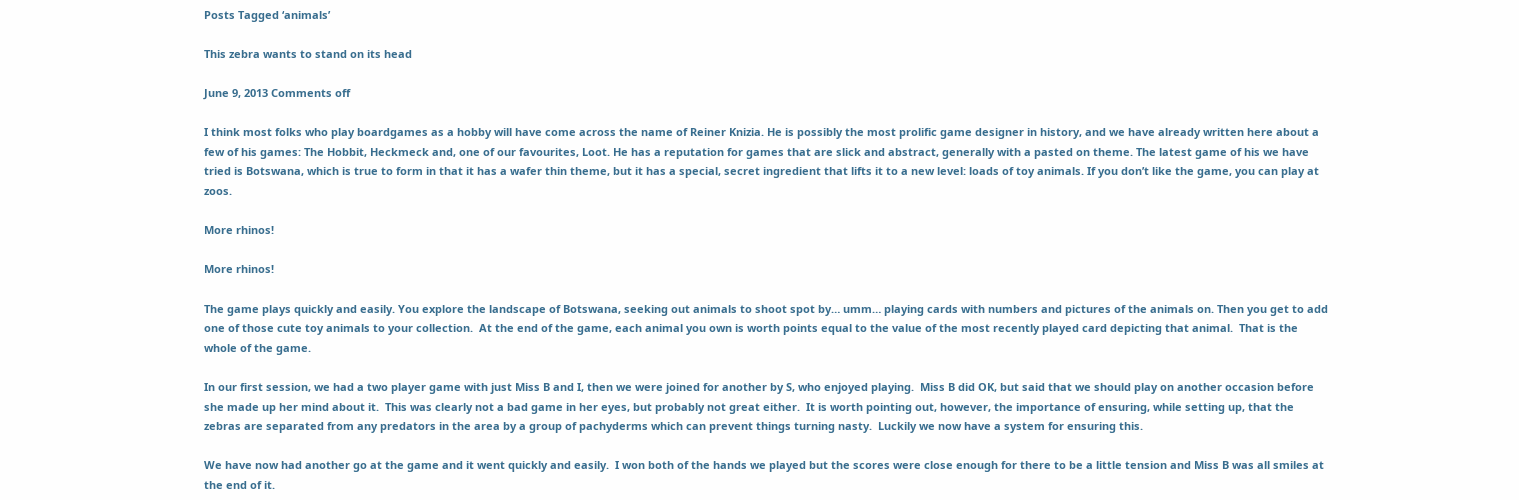Posts Tagged ‘animals’

This zebra wants to stand on its head

June 9, 2013 Comments off

I think most folks who play boardgames as a hobby will have come across the name of Reiner Knizia. He is possibly the most prolific game designer in history, and we have already written here about a few of his games: The Hobbit, Heckmeck and, one of our favourites, Loot. He has a reputation for games that are slick and abstract, generally with a pasted on theme. The latest game of his we have tried is Botswana, which is true to form in that it has a wafer thin theme, but it has a special, secret ingredient that lifts it to a new level: loads of toy animals. If you don’t like the game, you can play at zoos.

More rhinos!

More rhinos!

The game plays quickly and easily. You explore the landscape of Botswana, seeking out animals to shoot spot by… umm… playing cards with numbers and pictures of the animals on. Then you get to add one of those cute toy animals to your collection.  At the end of the game, each animal you own is worth points equal to the value of the most recently played card depicting that animal.  That is the whole of the game.

In our first session, we had a two player game with just Miss B and I, then we were joined for another by S, who enjoyed playing.  Miss B did OK, but said that we should play on another occasion before she made up her mind about it.  This was clearly not a bad game in her eyes, but probably not great either.  It is worth pointing out, however, the importance of ensuring, while setting up, that the zebras are separated from any predators in the area by a group of pachyderms which can prevent things turning nasty.  Luckily we now have a system for ensuring this.

We have now had another go at the game and it went quickly and easily.  I won both of the hands we played but the scores were close enough for there to be a little tension and Miss B was all smiles at the end of it.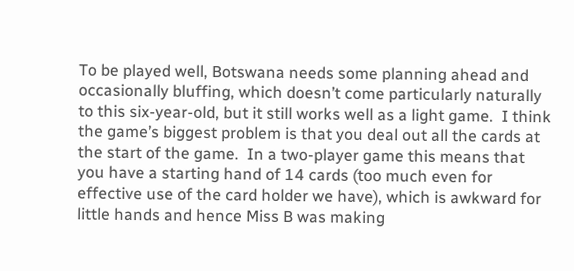To be played well, Botswana needs some planning ahead and occasionally bluffing, which doesn’t come particularly naturally to this six-year-old, but it still works well as a light game.  I think the game’s biggest problem is that you deal out all the cards at the start of the game.  In a two-player game this means that you have a starting hand of 14 cards (too much even for effective use of the card holder we have), which is awkward for little hands and hence Miss B was making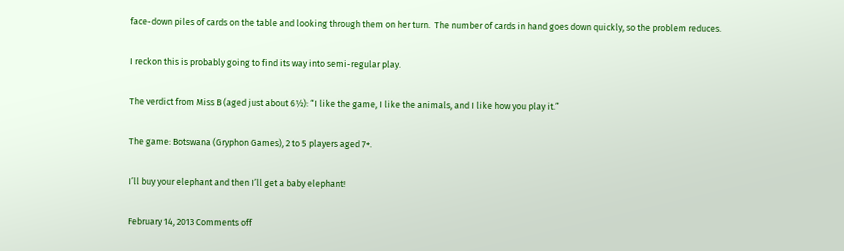face-down piles of cards on the table and looking through them on her turn.  The number of cards in hand goes down quickly, so the problem reduces.

I reckon this is probably going to find its way into semi-regular play.

The verdict from Miss B (aged just about 6½): “I like the game, I like the animals, and I like how you play it.”

The game: Botswana (Gryphon Games), 2 to 5 players aged 7+.

I’ll buy your elephant and then I’ll get a baby elephant!

February 14, 2013 Comments off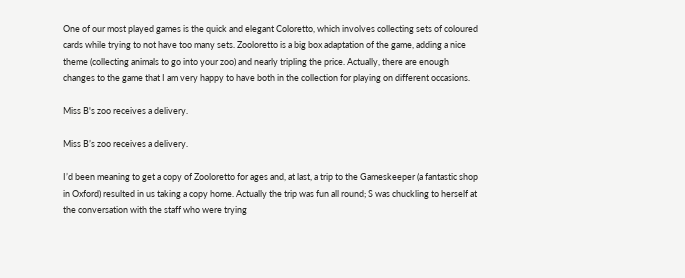One of our most played games is the quick and elegant Coloretto, which involves collecting sets of coloured cards while trying to not have too many sets. Zooloretto is a big box adaptation of the game, adding a nice theme (collecting animals to go into your zoo) and nearly tripling the price. Actually, there are enough changes to the game that I am very happy to have both in the collection for playing on different occasions.

Miss B's zoo receives a delivery.

Miss B’s zoo receives a delivery.

I’d been meaning to get a copy of Zooloretto for ages and, at last, a trip to the Gameskeeper (a fantastic shop in Oxford) resulted in us taking a copy home. Actually the trip was fun all round; S was chuckling to herself at the conversation with the staff who were trying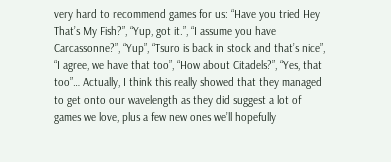very hard to recommend games for us: “Have you tried Hey That’s My Fish?”, “Yup, got it.”, “I assume you have Carcassonne?”, “Yup”, “Tsuro is back in stock and that’s nice”, “I agree, we have that too”, “How about Citadels?”, “Yes, that too”… Actually, I think this really showed that they managed to get onto our wavelength as they did suggest a lot of games we love, plus a few new ones we’ll hopefully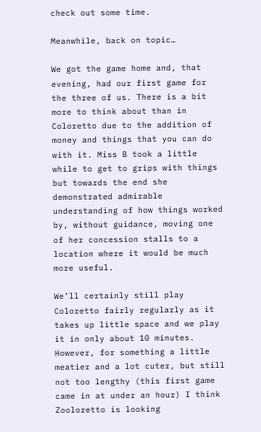check out some time.

Meanwhile, back on topic…

We got the game home and, that evening, had our first game for the three of us. There is a bit more to think about than in Coloretto due to the addition of money and things that you can do with it. Miss B took a little while to get to grips with things but towards the end she demonstrated admirable understanding of how things worked by, without guidance, moving one of her concession stalls to a location where it would be much more useful.

We’ll certainly still play Coloretto fairly regularly as it takes up little space and we play it in only about 10 minutes. However, for something a little meatier and a lot cuter, but still not too lengthy (this first game came in at under an hour) I think Zooloretto is looking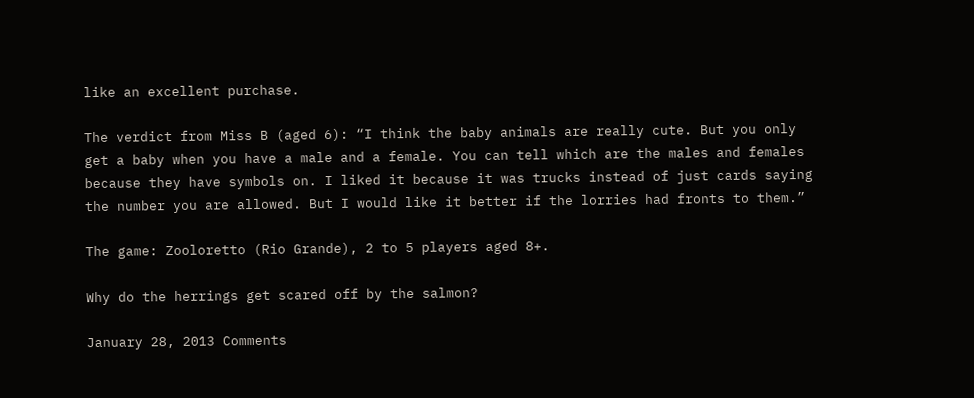like an excellent purchase.

The verdict from Miss B (aged 6): “I think the baby animals are really cute. But you only get a baby when you have a male and a female. You can tell which are the males and females because they have symbols on. I liked it because it was trucks instead of just cards saying the number you are allowed. But I would like it better if the lorries had fronts to them.”

The game: Zooloretto (Rio Grande), 2 to 5 players aged 8+.

Why do the herrings get scared off by the salmon?

January 28, 2013 Comments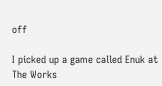off

I picked up a game called Enuk at The Works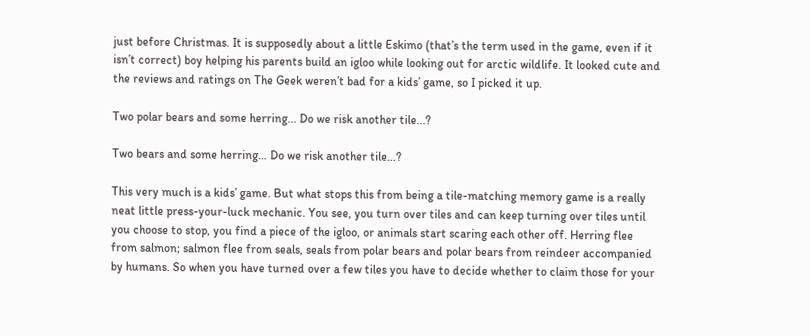just before Christmas. It is supposedly about a little Eskimo (that’s the term used in the game, even if it isn’t correct) boy helping his parents build an igloo while looking out for arctic wildlife. It looked cute and the reviews and ratings on The Geek weren’t bad for a kids’ game, so I picked it up.

Two polar bears and some herring... Do we risk another tile...?

Two bears and some herring… Do we risk another tile…?

This very much is a kids’ game. But what stops this from being a tile-matching memory game is a really neat little press-your-luck mechanic. You see, you turn over tiles and can keep turning over tiles until you choose to stop, you find a piece of the igloo, or animals start scaring each other off. Herring flee from salmon; salmon flee from seals, seals from polar bears and polar bears from reindeer accompanied by humans. So when you have turned over a few tiles you have to decide whether to claim those for your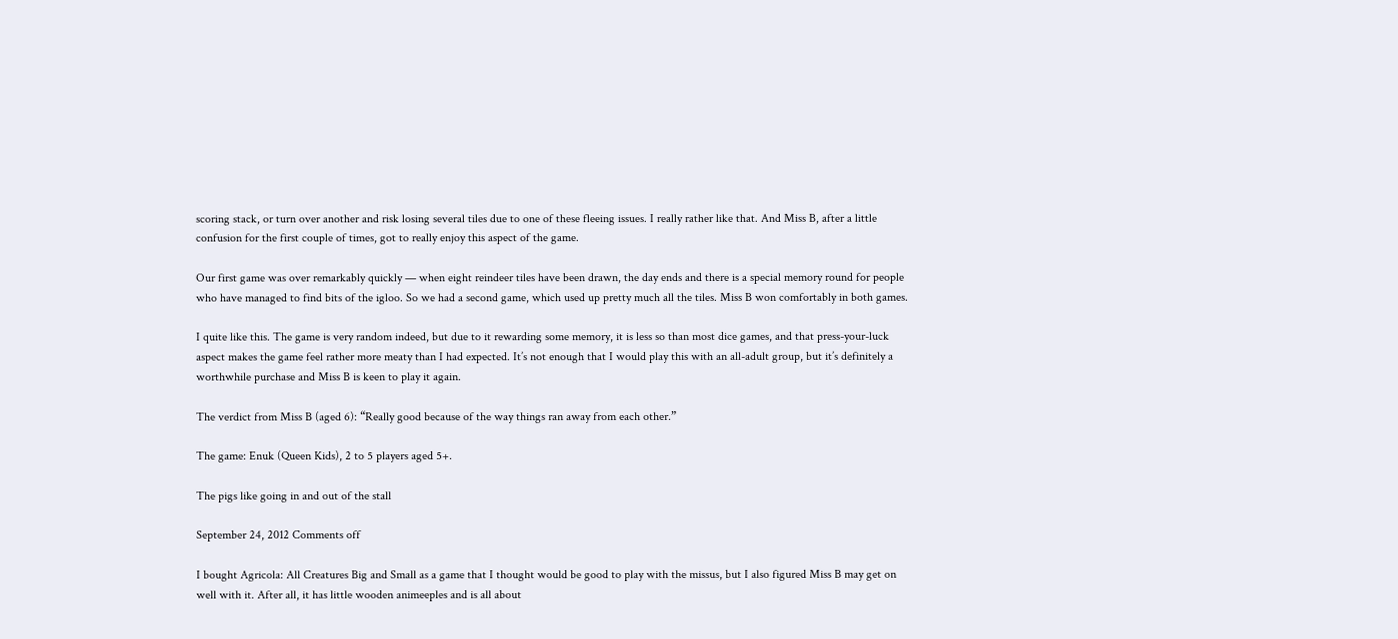scoring stack, or turn over another and risk losing several tiles due to one of these fleeing issues. I really rather like that. And Miss B, after a little confusion for the first couple of times, got to really enjoy this aspect of the game.

Our first game was over remarkably quickly — when eight reindeer tiles have been drawn, the day ends and there is a special memory round for people who have managed to find bits of the igloo. So we had a second game, which used up pretty much all the tiles. Miss B won comfortably in both games.

I quite like this. The game is very random indeed, but due to it rewarding some memory, it is less so than most dice games, and that press-your-luck aspect makes the game feel rather more meaty than I had expected. It’s not enough that I would play this with an all-adult group, but it’s definitely a worthwhile purchase and Miss B is keen to play it again.

The verdict from Miss B (aged 6): “Really good because of the way things ran away from each other.”

The game: Enuk (Queen Kids), 2 to 5 players aged 5+.

The pigs like going in and out of the stall

September 24, 2012 Comments off

I bought Agricola: All Creatures Big and Small as a game that I thought would be good to play with the missus, but I also figured Miss B may get on well with it. After all, it has little wooden animeeples and is all about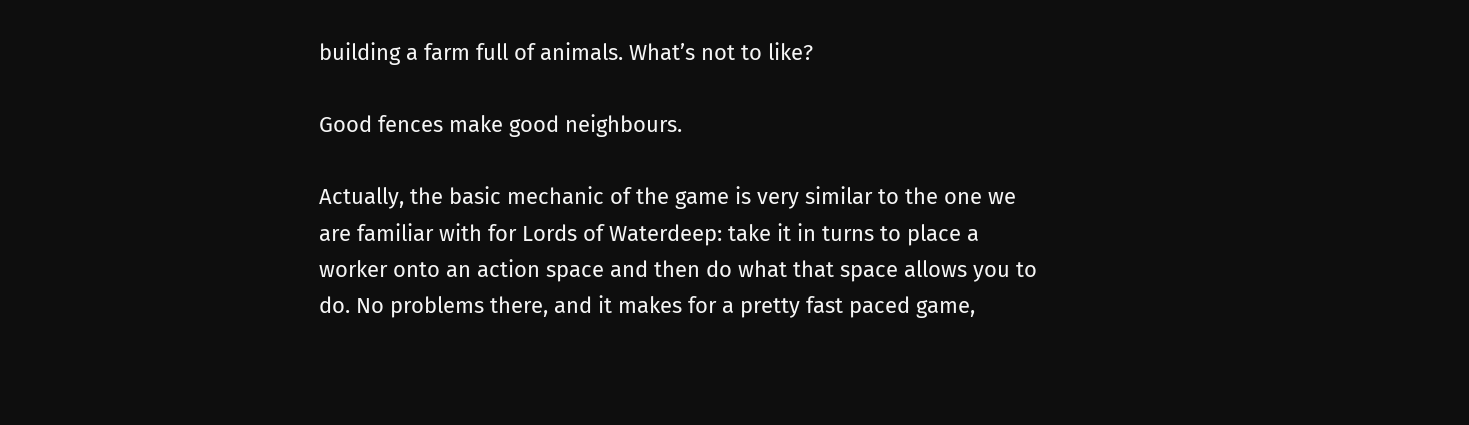building a farm full of animals. What’s not to like?

Good fences make good neighbours.

Actually, the basic mechanic of the game is very similar to the one we are familiar with for Lords of Waterdeep: take it in turns to place a worker onto an action space and then do what that space allows you to do. No problems there, and it makes for a pretty fast paced game,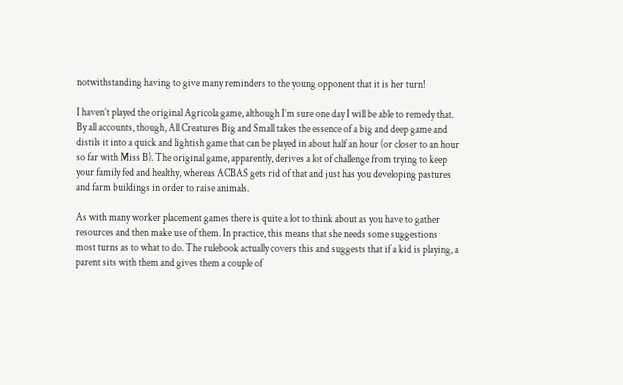notwithstanding having to give many reminders to the young opponent that it is her turn!

I haven’t played the original Agricola game, although I’m sure one day I will be able to remedy that. By all accounts, though, All Creatures Big and Small takes the essence of a big and deep game and distils it into a quick and lightish game that can be played in about half an hour (or closer to an hour so far with Miss B). The original game, apparently, derives a lot of challenge from trying to keep your family fed and healthy, whereas ACBAS gets rid of that and just has you developing pastures and farm buildings in order to raise animals.

As with many worker placement games there is quite a lot to think about as you have to gather resources and then make use of them. In practice, this means that she needs some suggestions most turns as to what to do. The rulebook actually covers this and suggests that if a kid is playing, a parent sits with them and gives them a couple of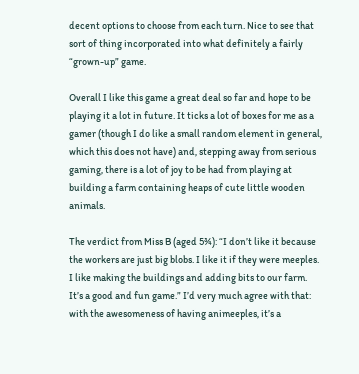decent options to choose from each turn. Nice to see that sort of thing incorporated into what definitely a fairly “grown-up” game.

Overall I like this game a great deal so far and hope to be playing it a lot in future. It ticks a lot of boxes for me as a gamer (though I do like a small random element in general, which this does not have) and, stepping away from serious gaming, there is a lot of joy to be had from playing at building a farm containing heaps of cute little wooden animals.

The verdict from Miss B (aged 5¾): “I don’t like it because the workers are just big blobs. I like it if they were meeples. I like making the buildings and adding bits to our farm. It’s a good and fun game.” I’d very much agree with that: with the awesomeness of having animeeples, it’s a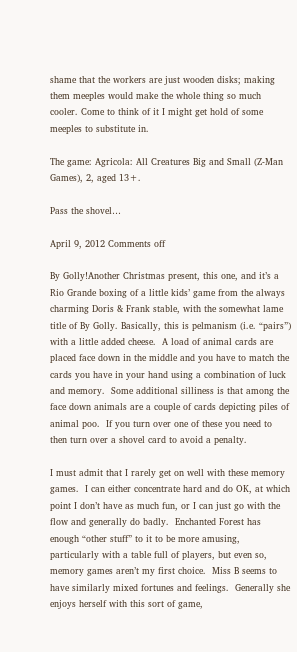shame that the workers are just wooden disks; making them meeples would make the whole thing so much cooler. Come to think of it I might get hold of some meeples to substitute in.

The game: Agricola: All Creatures Big and Small (Z-Man Games), 2, aged 13+.

Pass the shovel…

April 9, 2012 Comments off

By Golly!Another Christmas present, this one, and it’s a Rio Grande boxing of a little kids’ game from the always charming Doris & Frank stable, with the somewhat lame title of By Golly. Basically, this is pelmanism (i.e. “pairs”) with a little added cheese.  A load of animal cards are placed face down in the middle and you have to match the cards you have in your hand using a combination of luck and memory.  Some additional silliness is that among the face down animals are a couple of cards depicting piles of animal poo.  If you turn over one of these you need to then turn over a shovel card to avoid a penalty.

I must admit that I rarely get on well with these memory games.  I can either concentrate hard and do OK, at which point I don’t have as much fun, or I can just go with the flow and generally do badly.  Enchanted Forest has enough “other stuff” to it to be more amusing, particularly with a table full of players, but even so, memory games aren’t my first choice.  Miss B seems to have similarly mixed fortunes and feelings.  Generally she enjoys herself with this sort of game,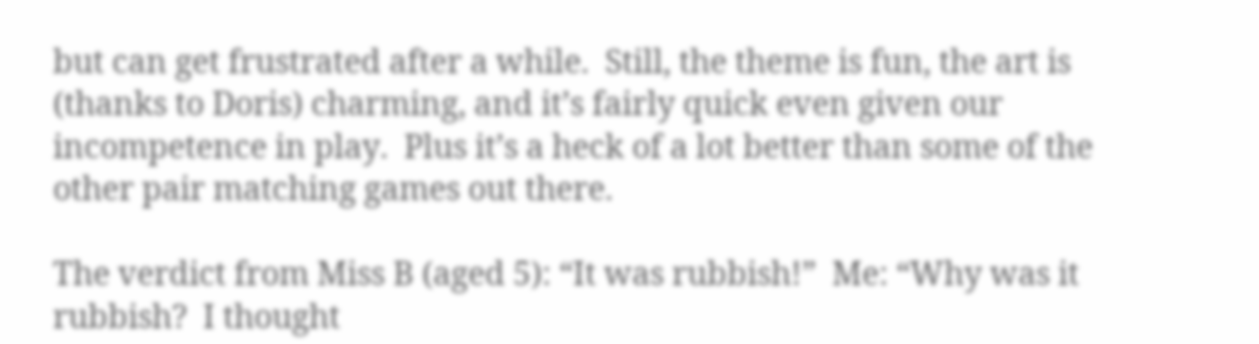but can get frustrated after a while.  Still, the theme is fun, the art is (thanks to Doris) charming, and it’s fairly quick even given our incompetence in play.  Plus it’s a heck of a lot better than some of the other pair matching games out there.

The verdict from Miss B (aged 5): “It was rubbish!”  Me: “Why was it rubbish?  I thought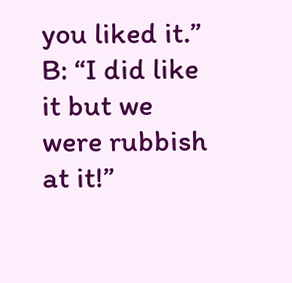you liked it.”  B: “I did like it but we were rubbish at it!”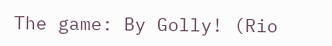The game: By Golly! (Rio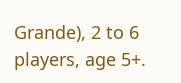Grande), 2 to 6 players, age 5+.